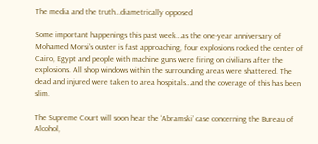The media and the truth…diametrically opposed

Some important happenings this past week…as the one-year anniversary of Mohamed Morsi’s ouster is fast approaching, four explosions rocked the center of Cairo, Egypt and people with machine guns were firing on civilians after the explosions. All shop windows within the surrounding areas were shattered. The dead and injured were taken to area hospitals…and the coverage of this has been slim.

The Supreme Court will soon hear the ‘Abramski’ case concerning the Bureau of Alcohol,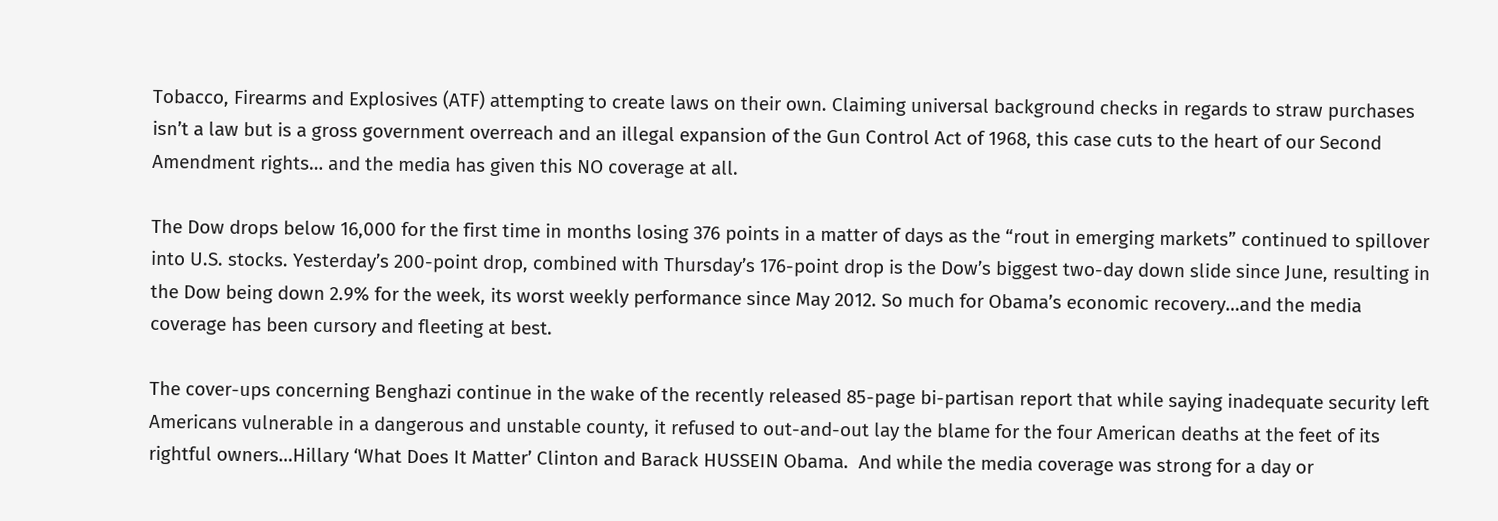Tobacco, Firearms and Explosives (ATF) attempting to create laws on their own. Claiming universal background checks in regards to straw purchases isn’t a law but is a gross government overreach and an illegal expansion of the Gun Control Act of 1968, this case cuts to the heart of our Second Amendment rights… and the media has given this NO coverage at all.

The Dow drops below 16,000 for the first time in months losing 376 points in a matter of days as the “rout in emerging markets” continued to spillover into U.S. stocks. Yesterday’s 200-point drop, combined with Thursday’s 176-point drop is the Dow’s biggest two-day down slide since June, resulting in the Dow being down 2.9% for the week, its worst weekly performance since May 2012. So much for Obama’s economic recovery…and the media coverage has been cursory and fleeting at best.

The cover-ups concerning Benghazi continue in the wake of the recently released 85-page bi-partisan report that while saying inadequate security left Americans vulnerable in a dangerous and unstable county, it refused to out-and-out lay the blame for the four American deaths at the feet of its rightful owners…Hillary ‘What Does It Matter’ Clinton and Barack HUSSEIN Obama.  And while the media coverage was strong for a day or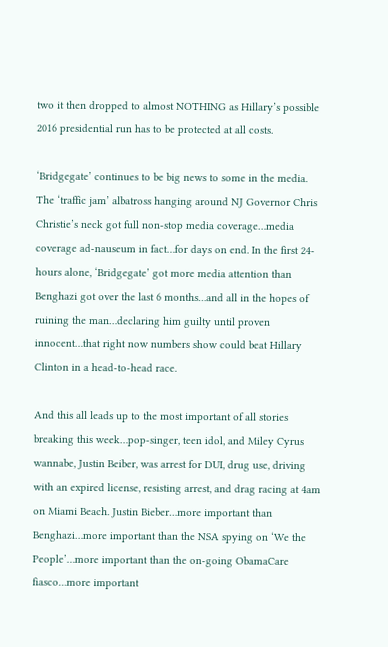two it then dropped to almost NOTHING as Hillary’s possible 2016 presidential run has to be protected at all costs.

‘Bridgegate’ continues to be big news to some in the media.  The ‘traffic jam’ albatross hanging around NJ Governor Chris Christie’s neck got full non-stop media coverage…media coverage ad-nauseum in fact…for days on end. In the first 24-hours alone, ‘Bridgegate’ got more media attention than Benghazi got over the last 6 months…and all in the hopes of ruining the man…declaring him guilty until proven innocent…that right now numbers show could beat Hillary Clinton in a head-to-head race.

And this all leads up to the most important of all stories breaking this week…pop-singer, teen idol, and Miley Cyrus wannabe, Justin Beiber, was arrest for DUI, drug use, driving with an expired license, resisting arrest, and drag racing at 4am on Miami Beach. Justin Bieber…more important than Benghazi…more important than the NSA spying on ‘We the People’…more important than the on-going ObamaCare fiasco…more important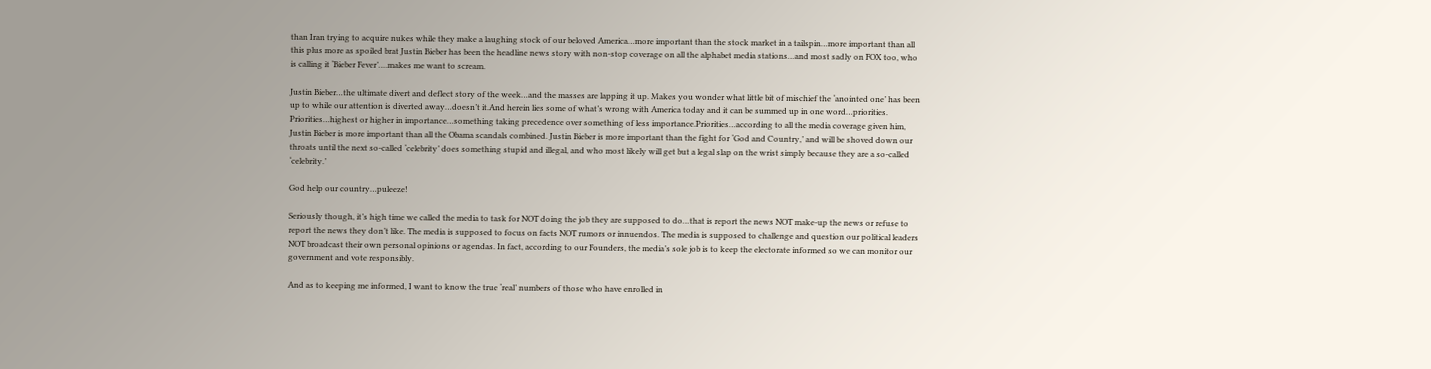than Iran trying to acquire nukes while they make a laughing stock of our beloved America…more important than the stock market in a tailspin…more important than all this plus more as spoiled brat Justin Bieber has been the headline news story with non-stop coverage on all the alphabet media stations…and most sadly on FOX too, who is calling it ‘Bieber Fever’….makes me want to scream.

Justin Bieber…the ultimate divert and deflect story of the week…and the masses are lapping it up. Makes you wonder what little bit of mischief the ‘anointed one’ has been up to while our attention is diverted away…doesn’t it.And herein lies some of what’s wrong with America today and it can be summed up in one word…priorities. Priorities…highest or higher in importance…something taking precedence over something of less importance.Priorities…according to all the media coverage given him, Justin Bieber is more important than all the Obama scandals combined. Justin Bieber is more important than the fight for ‘God and Country,’ and will be shoved down our throats until the next so-called ‘celebrity’ does something stupid and illegal, and who most likely will get but a legal slap on the wrist simply because they are a so-called ‘celebrity.’

God help our country…puleeze!

Seriously though, it’s high time we called the media to task for NOT doing the job they are supposed to do…that is report the news NOT make-up the news or refuse to report the news they don’t like. The media is supposed to focus on facts NOT rumors or innuendos. The media is supposed to challenge and question our political leaders NOT broadcast their own personal opinions or agendas. In fact, according to our Founders, the media’s sole job is to keep the electorate informed so we can monitor our government and vote responsibly.

And as to keeping me informed, I want to know the true ‘real’ numbers of those who have enrolled in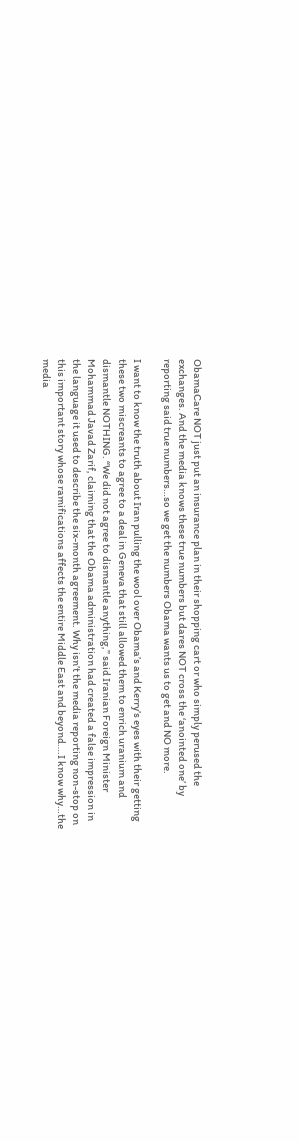ObamaCare NOT just put an insurance plan in their shopping cart or who simply perused the exchanges. And the media knows these true numbers but dares NOT cross the ‘anointed one’ by reporting said true numbers…so we get the numbers Obama wants us to get and NO more.

I want to know the truth about Iran pulling the wool over Obama’s and Kerry’s eyes with their getting these two miscreants to agree to a deal in Geneva that still allowed them to enrich uranium and dismantle NOTHING. “We did not agree to dismantle anything,” said Iranian Foreign Minister Mohammad Javad Zarif, claiming that the Obama administration had created a false impression in the language it used to describe the six-month agreement. Why isn’t the media reporting non-stop on this important story whose ramifications affects the entire Middle East and beyond….I know why…the media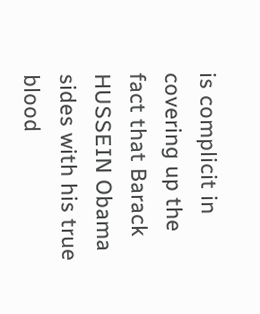is complicit in covering up the fact that Barack HUSSEIN Obama sides with his true blood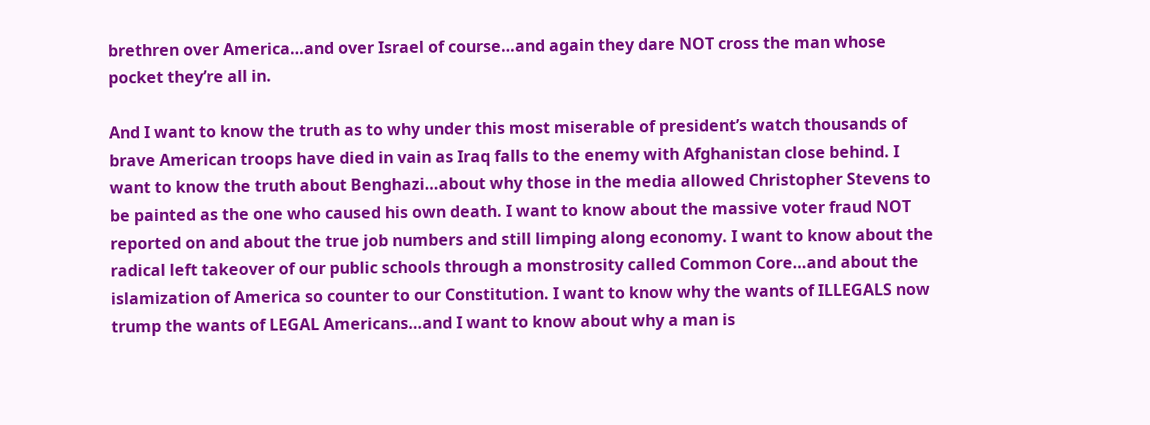brethren over America…and over Israel of course…and again they dare NOT cross the man whose pocket they’re all in.

And I want to know the truth as to why under this most miserable of president’s watch thousands of brave American troops have died in vain as Iraq falls to the enemy with Afghanistan close behind. I want to know the truth about Benghazi…about why those in the media allowed Christopher Stevens to be painted as the one who caused his own death. I want to know about the massive voter fraud NOT reported on and about the true job numbers and still limping along economy. I want to know about the radical left takeover of our public schools through a monstrosity called Common Core…and about the islamization of America so counter to our Constitution. I want to know why the wants of ILLEGALS now trump the wants of LEGAL Americans…and I want to know about why a man is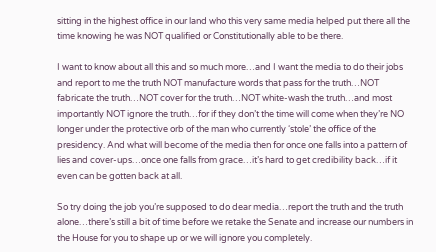sitting in the highest office in our land who this very same media helped put there all the time knowing he was NOT qualified or Constitutionally able to be there.

I want to know about all this and so much more…and I want the media to do their jobs and report to me the truth NOT manufacture words that pass for the truth…NOT fabricate the truth…NOT cover for the truth…NOT white-wash the truth…and most importantly NOT ignore the truth…for if they don’t the time will come when they’re NO longer under the protective orb of the man who currently ‘stole’ the office of the presidency. And what will become of the media then for once one falls into a pattern of lies and cover-ups…once one falls from grace…it’s hard to get credibility back…if it even can be gotten back at all.

So try doing the job you’re supposed to do dear media…report the truth and the truth alone…there’s still a bit of time before we retake the Senate and increase our numbers in the House for you to shape up or we will ignore you completely.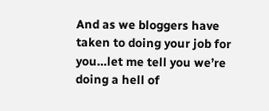And as we bloggers have taken to doing your job for you…let me tell you we’re doing a hell of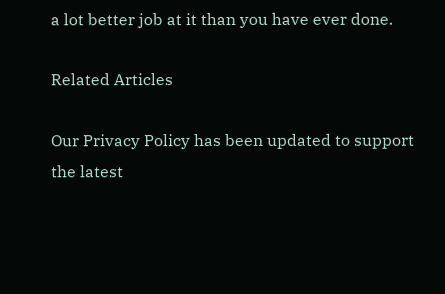a lot better job at it than you have ever done.

Related Articles

Our Privacy Policy has been updated to support the latest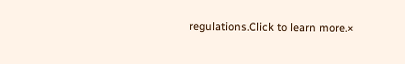regulations.Click to learn more.×